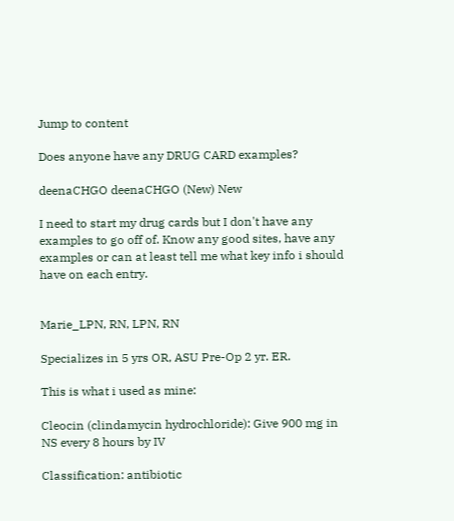Jump to content

Does anyone have any DRUG CARD examples?

deenaCHGO deenaCHGO (New) New

I need to start my drug cards but I don't have any examples to go off of. Know any good sites, have any examples or can at least tell me what key info i should have on each entry.


Marie_LPN, RN, LPN, RN

Specializes in 5 yrs OR, ASU Pre-Op 2 yr. ER.

This is what i used as mine:

Cleocin (clindamycin hydrochloride): Give 900 mg in NS every 8 hours by IV

Classification: antibiotic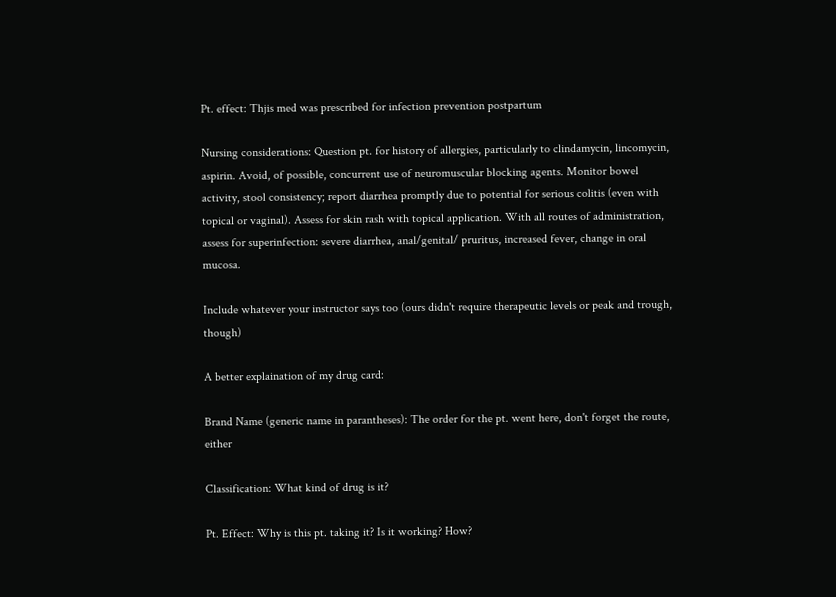Pt. effect: Thjis med was prescribed for infection prevention postpartum

Nursing considerations: Question pt. for history of allergies, particularly to clindamycin, lincomycin, aspirin. Avoid, of possible, concurrent use of neuromuscular blocking agents. Monitor bowel activity, stool consistency; report diarrhea promptly due to potential for serious colitis (even with topical or vaginal). Assess for skin rash with topical application. With all routes of administration, assess for superinfection: severe diarrhea, anal/genital/ pruritus, increased fever, change in oral mucosa.

Include whatever your instructor says too (ours didn't require therapeutic levels or peak and trough, though)

A better explaination of my drug card:

Brand Name (generic name in parantheses): The order for the pt. went here, don't forget the route, either

Classification: What kind of drug is it?

Pt. Effect: Why is this pt. taking it? Is it working? How?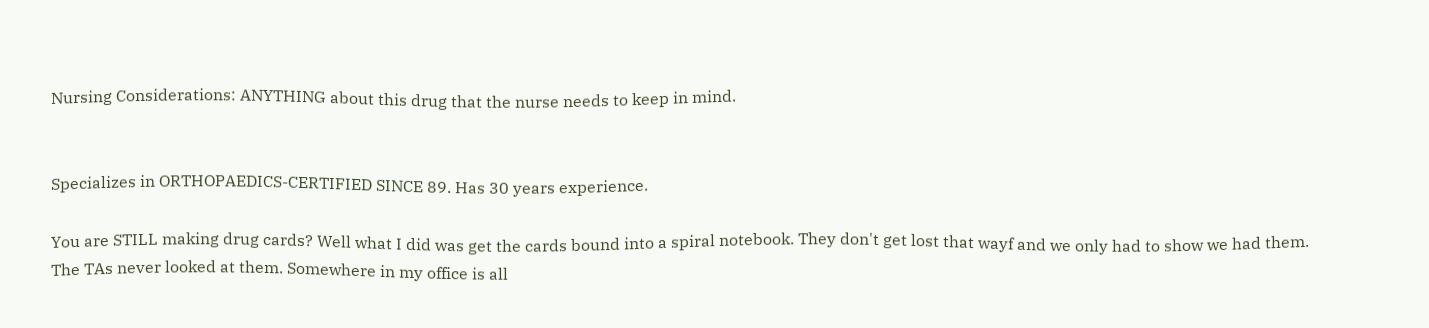Nursing Considerations: ANYTHING about this drug that the nurse needs to keep in mind.


Specializes in ORTHOPAEDICS-CERTIFIED SINCE 89. Has 30 years experience.

You are STILL making drug cards? Well what I did was get the cards bound into a spiral notebook. They don't get lost that wayf and we only had to show we had them. The TAs never looked at them. Somewhere in my office is all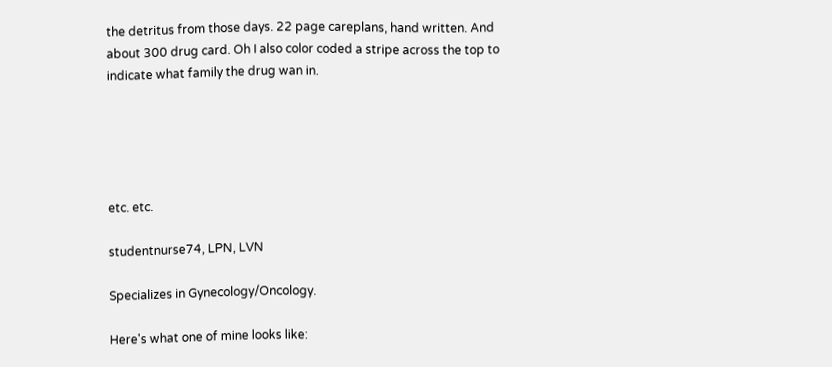the detritus from those days. 22 page careplans, hand written. And about 300 drug card. Oh I also color coded a stripe across the top to indicate what family the drug wan in.





etc. etc.

studentnurse74, LPN, LVN

Specializes in Gynecology/Oncology.

Here's what one of mine looks like: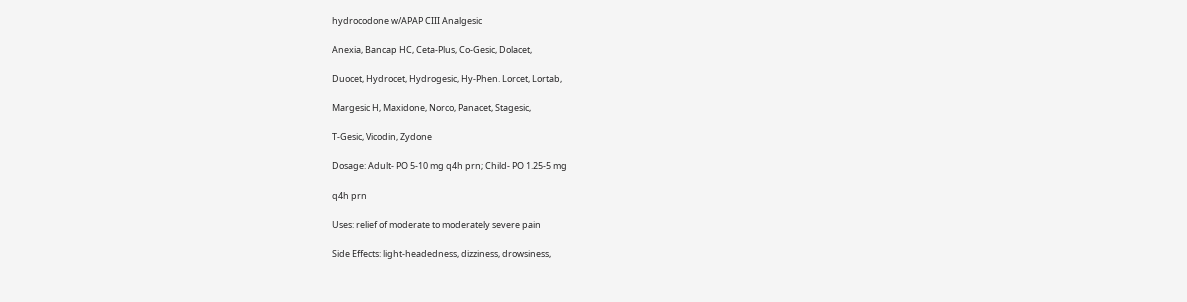hydrocodone w/APAP CIII Analgesic

Anexia, Bancap HC, Ceta-Plus, Co-Gesic, Dolacet,

Duocet, Hydrocet, Hydrogesic, Hy-Phen. Lorcet, Lortab,

Margesic H, Maxidone, Norco, Panacet, Stagesic,

T-Gesic, Vicodin, Zydone

Dosage: Adult- PO 5-10 mg q4h prn; Child- PO 1.25-5 mg

q4h prn

Uses: relief of moderate to moderately severe pain

Side Effects: light-headedness, dizziness, drowsiness,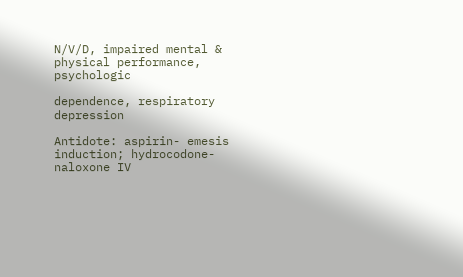N/V/D, impaired mental & physical performance, psychologic

dependence, respiratory depression

Antidote: aspirin- emesis induction; hydrocodone- naloxone IV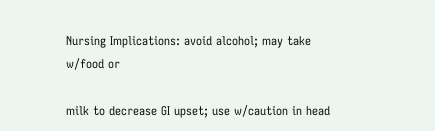Nursing Implications: avoid alcohol; may take w/food or

milk to decrease GI upset; use w/caution in head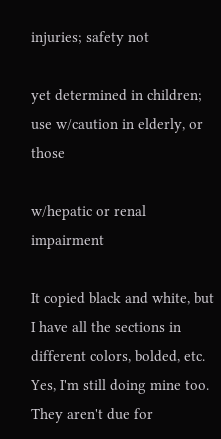injuries; safety not

yet determined in children; use w/caution in elderly, or those

w/hepatic or renal impairment

It copied black and white, but I have all the sections in different colors, bolded, etc. Yes, I'm still doing mine too. They aren't due for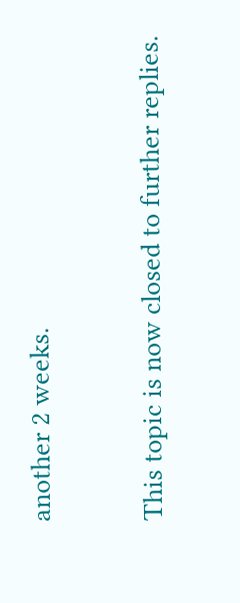another 2 weeks.

This topic is now closed to further replies.